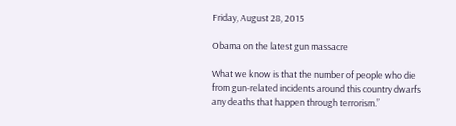Friday, August 28, 2015

Obama on the latest gun massacre

What we know is that the number of people who die from gun-related incidents around this country dwarfs any deaths that happen through terrorism.”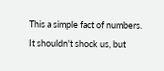This a simple fact of numbers.  It shouldn't shock us, but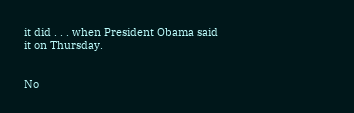it did . . . when President Obama said it on Thursday.


No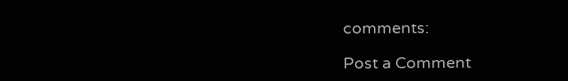comments:

Post a Comment